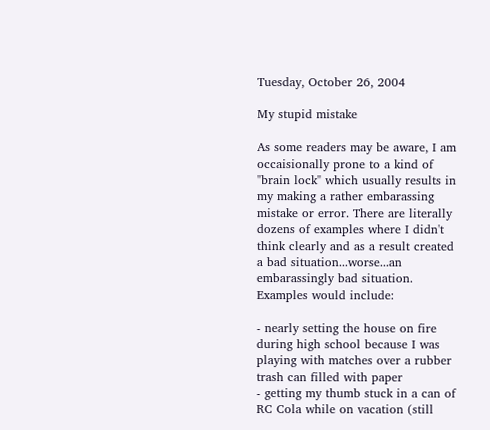Tuesday, October 26, 2004

My stupid mistake

As some readers may be aware, I am occaisionally prone to a kind of "brain lock" which usually results in my making a rather embarassing mistake or error. There are literally dozens of examples where I didn't think clearly and as a result created a bad situation...worse...an embarassingly bad situation. Examples would include:

- nearly setting the house on fire during high school because I was playing with matches over a rubber trash can filled with paper
- getting my thumb stuck in a can of RC Cola while on vacation (still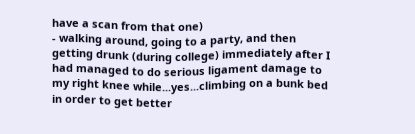have a scan from that one)
- walking around, going to a party, and then getting drunk (during college) immediately after I had managed to do serious ligament damage to my right knee while...yes...climbing on a bunk bed in order to get better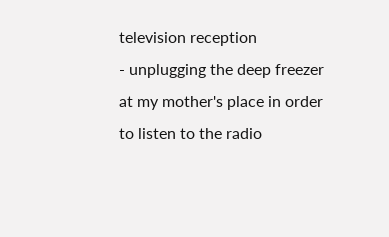television reception
- unplugging the deep freezer at my mother's place in order to listen to the radio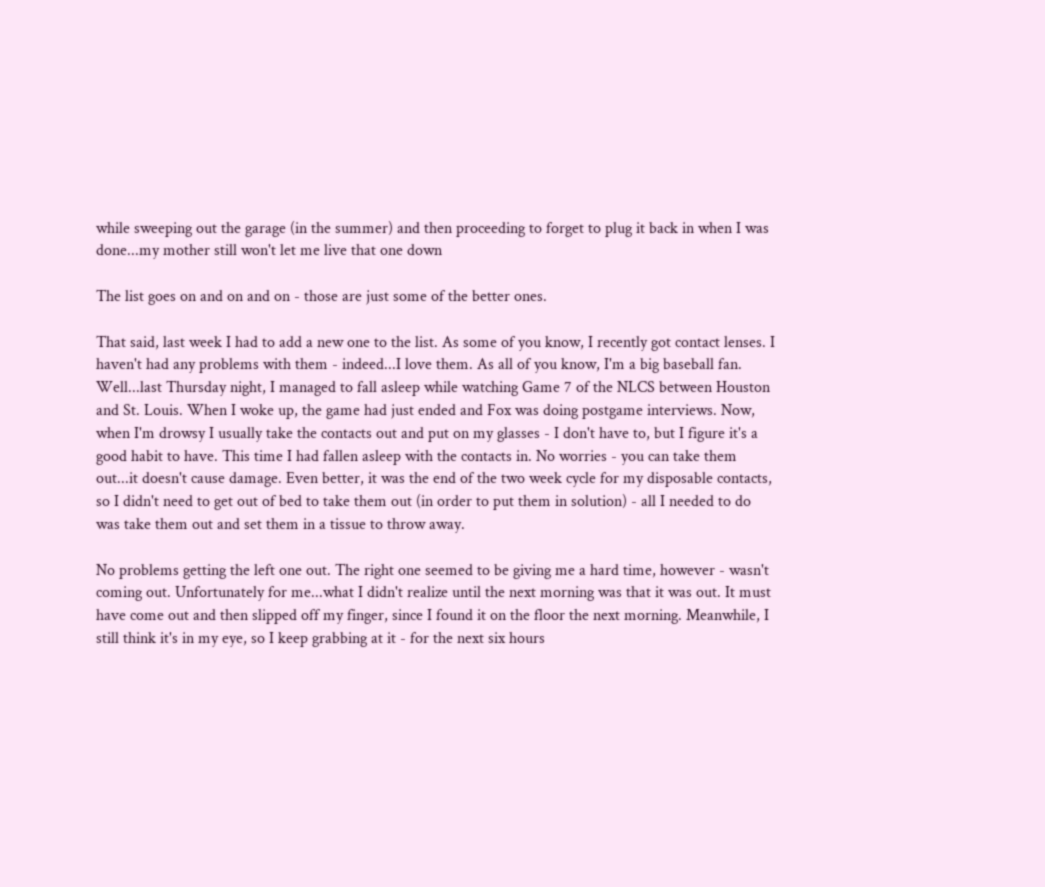while sweeping out the garage (in the summer) and then proceeding to forget to plug it back in when I was done...my mother still won't let me live that one down

The list goes on and on and on - those are just some of the better ones.

That said, last week I had to add a new one to the list. As some of you know, I recently got contact lenses. I haven't had any problems with them - indeed...I love them. As all of you know, I'm a big baseball fan. Well...last Thursday night, I managed to fall asleep while watching Game 7 of the NLCS between Houston and St. Louis. When I woke up, the game had just ended and Fox was doing postgame interviews. Now, when I'm drowsy I usually take the contacts out and put on my glasses - I don't have to, but I figure it's a good habit to have. This time I had fallen asleep with the contacts in. No worries - you can take them out...it doesn't cause damage. Even better, it was the end of the two week cycle for my disposable contacts, so I didn't need to get out of bed to take them out (in order to put them in solution) - all I needed to do was take them out and set them in a tissue to throw away.

No problems getting the left one out. The right one seemed to be giving me a hard time, however - wasn't coming out. Unfortunately for me...what I didn't realize until the next morning was that it was out. It must have come out and then slipped off my finger, since I found it on the floor the next morning. Meanwhile, I still think it's in my eye, so I keep grabbing at it - for the next six hours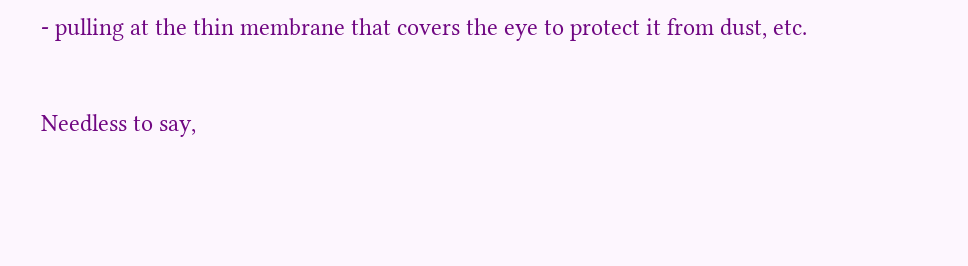- pulling at the thin membrane that covers the eye to protect it from dust, etc.

Needless to say,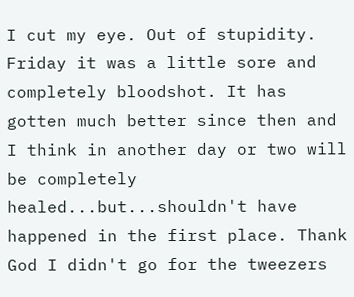I cut my eye. Out of stupidity. Friday it was a little sore and completely bloodshot. It has gotten much better since then and I think in another day or two will be completely healed...but...shouldn't have happened in the first place. Thank God I didn't go for the tweezers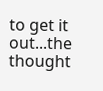to get it out...the thought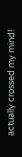actually crossed my mind!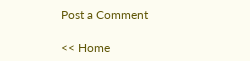Post a Comment

<< Home